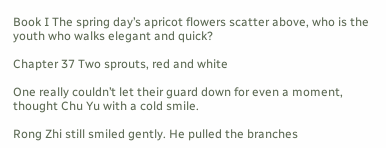Book I The spring day’s apricot flowers scatter above, who is the youth who walks elegant and quick?

Chapter 37 Two sprouts, red and white

One really couldn’t let their guard down for even a moment, thought Chu Yu with a cold smile.

Rong Zhi still smiled gently. He pulled the branches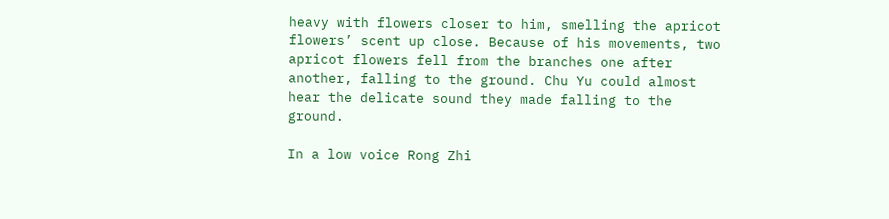heavy with flowers closer to him, smelling the apricot flowers’ scent up close. Because of his movements, two apricot flowers fell from the branches one after another, falling to the ground. Chu Yu could almost hear the delicate sound they made falling to the ground.

In a low voice Rong Zhi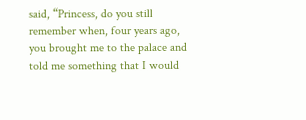said, “Princess, do you still remember when, four years ago, you brought me to the palace and told me something that I would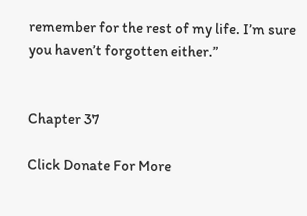remember for the rest of my life. I’m sure you haven’t forgotten either.”


Chapter 37

Click Donate For More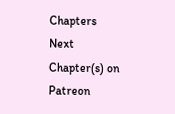Chapters
Next Chapter(s) on Patreon